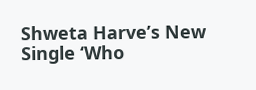Shweta Harve’s New Single ‘Who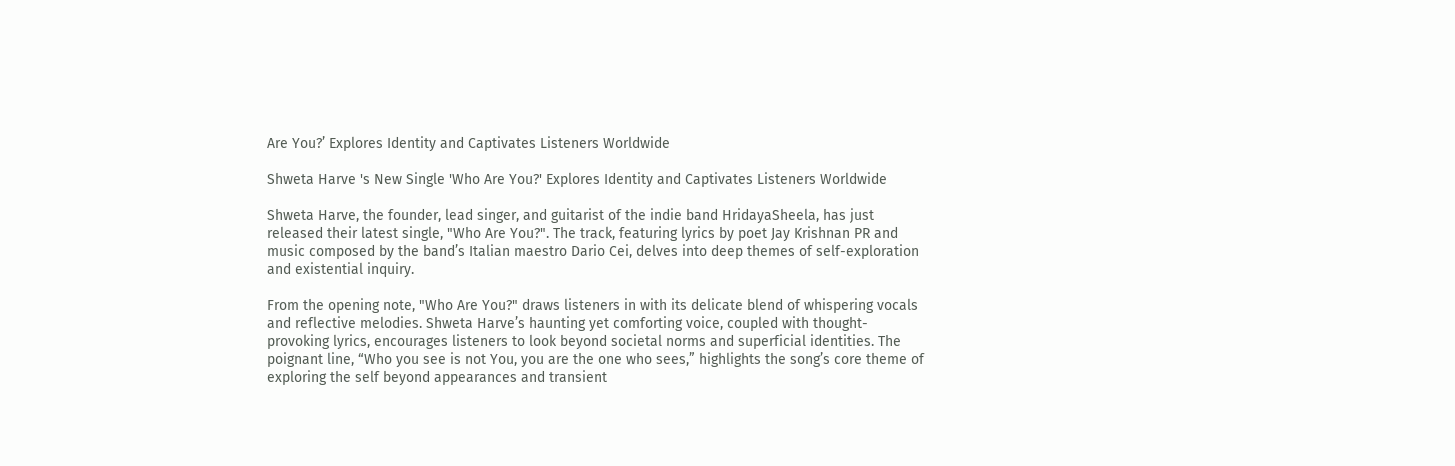Are You?’ Explores Identity and Captivates Listeners Worldwide

Shweta Harve 's New Single 'Who Are You?' Explores Identity and Captivates Listeners Worldwide

Shweta Harve, the founder, lead singer, and guitarist of the indie band HridayaSheela, has just released their latest single, "Who Are You?". The track, featuring lyrics by poet Jay Krishnan PR and music composed by the band’s Italian maestro Dario Cei, delves into deep themes of self-exploration and existential inquiry.

From the opening note, "Who Are You?" draws listeners in with its delicate blend of whispering vocals and reflective melodies. Shweta Harve’s haunting yet comforting voice, coupled with thought-provoking lyrics, encourages listeners to look beyond societal norms and superficial identities. The poignant line, “Who you see is not You, you are the one who sees,” highlights the song’s core theme of exploring the self beyond appearances and transient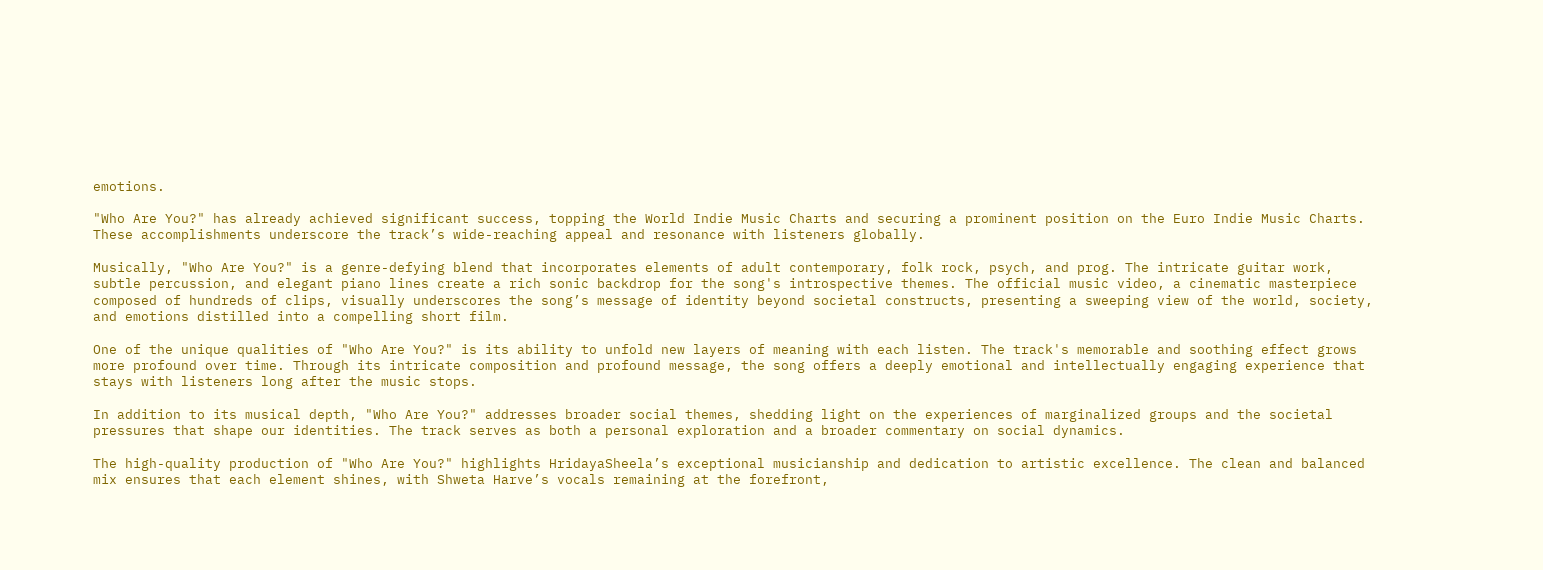emotions.

"Who Are You?" has already achieved significant success, topping the World Indie Music Charts and securing a prominent position on the Euro Indie Music Charts. These accomplishments underscore the track’s wide-reaching appeal and resonance with listeners globally.

Musically, "Who Are You?" is a genre-defying blend that incorporates elements of adult contemporary, folk rock, psych, and prog. The intricate guitar work, subtle percussion, and elegant piano lines create a rich sonic backdrop for the song's introspective themes. The official music video, a cinematic masterpiece composed of hundreds of clips, visually underscores the song’s message of identity beyond societal constructs, presenting a sweeping view of the world, society, and emotions distilled into a compelling short film.

One of the unique qualities of "Who Are You?" is its ability to unfold new layers of meaning with each listen. The track's memorable and soothing effect grows more profound over time. Through its intricate composition and profound message, the song offers a deeply emotional and intellectually engaging experience that stays with listeners long after the music stops.

In addition to its musical depth, "Who Are You?" addresses broader social themes, shedding light on the experiences of marginalized groups and the societal pressures that shape our identities. The track serves as both a personal exploration and a broader commentary on social dynamics.

The high-quality production of "Who Are You?" highlights HridayaSheela’s exceptional musicianship and dedication to artistic excellence. The clean and balanced mix ensures that each element shines, with Shweta Harve’s vocals remaining at the forefront,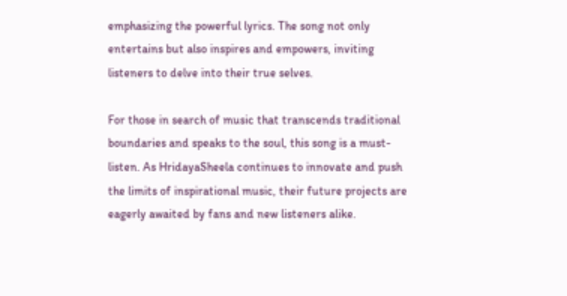emphasizing the powerful lyrics. The song not only entertains but also inspires and empowers, inviting listeners to delve into their true selves.

For those in search of music that transcends traditional boundaries and speaks to the soul, this song is a must-listen. As HridayaSheela continues to innovate and push the limits of inspirational music, their future projects are eagerly awaited by fans and new listeners alike.